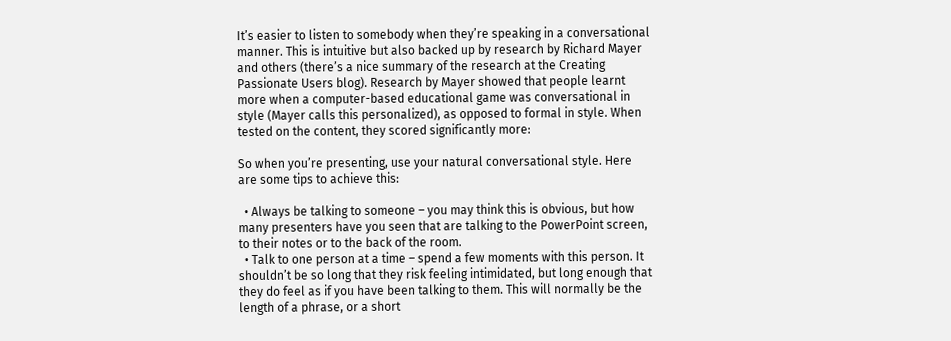It’s easier to listen to somebody when they’re speaking in a conversational manner. This is intuitive but also backed up by research by Richard Mayer and others (there’s a nice summary of the research at the Creating Passionate Users blog). Research by Mayer showed that people learnt more when a computer-based educational game was conversational in style (Mayer calls this personalized), as opposed to formal in style. When tested on the content, they scored significantly more:

So when you’re presenting, use your natural conversational style. Here are some tips to achieve this:

  • Always be talking to someone – you may think this is obvious, but how many presenters have you seen that are talking to the PowerPoint screen, to their notes or to the back of the room.
  • Talk to one person at a time – spend a few moments with this person. It shouldn’t be so long that they risk feeling intimidated, but long enough that they do feel as if you have been talking to them. This will normally be the length of a phrase, or a short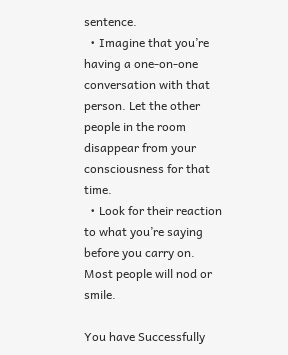sentence.
  • Imagine that you’re having a one-on-one conversation with that person. Let the other people in the room disappear from your consciousness for that time.
  • Look for their reaction to what you’re saying before you carry on. Most people will nod or smile.

You have Successfully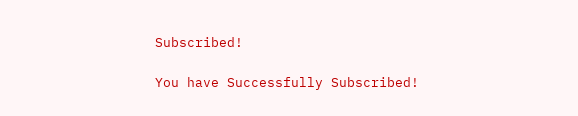Subscribed!

You have Successfully Subscribed!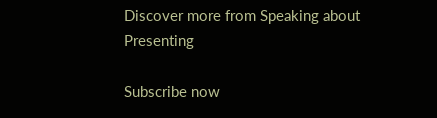Discover more from Speaking about Presenting

Subscribe now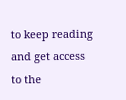to keep reading and get access to the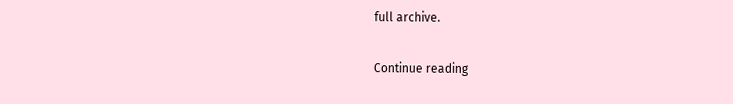full archive.

Continue reading